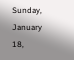Sunday, January 18,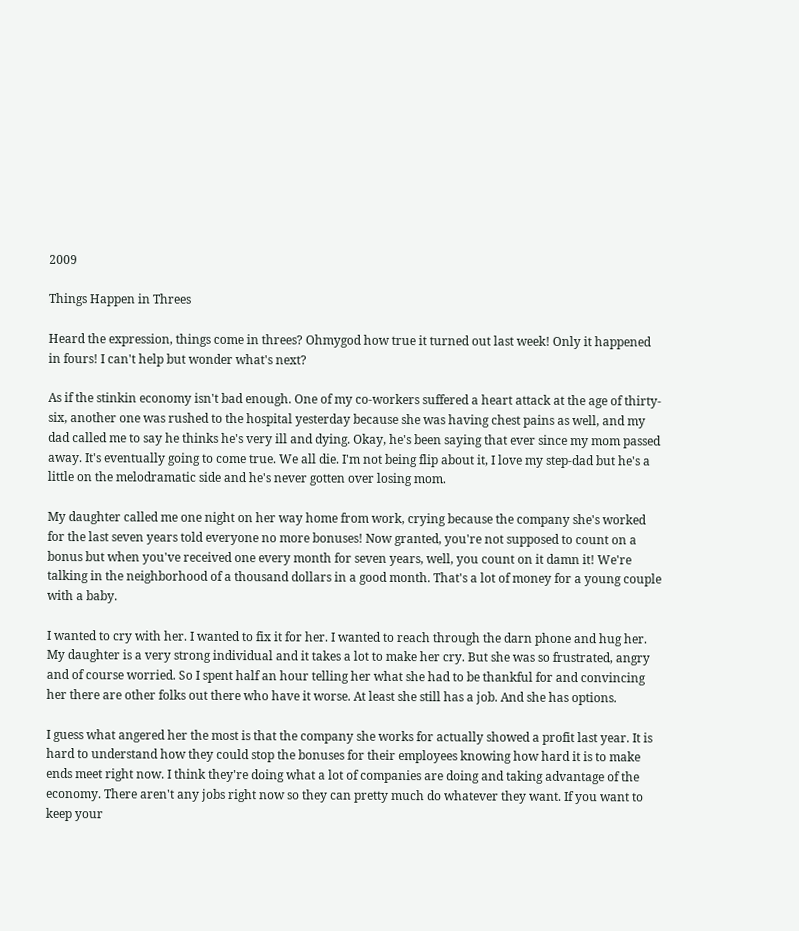2009

Things Happen in Threes

Heard the expression, things come in threes? Ohmygod how true it turned out last week! Only it happened in fours! I can't help but wonder what's next?

As if the stinkin economy isn't bad enough. One of my co-workers suffered a heart attack at the age of thirty-six, another one was rushed to the hospital yesterday because she was having chest pains as well, and my dad called me to say he thinks he's very ill and dying. Okay, he's been saying that ever since my mom passed away. It's eventually going to come true. We all die. I'm not being flip about it, I love my step-dad but he's a little on the melodramatic side and he's never gotten over losing mom.

My daughter called me one night on her way home from work, crying because the company she's worked for the last seven years told everyone no more bonuses! Now granted, you're not supposed to count on a bonus but when you've received one every month for seven years, well, you count on it damn it! We're talking in the neighborhood of a thousand dollars in a good month. That's a lot of money for a young couple with a baby.

I wanted to cry with her. I wanted to fix it for her. I wanted to reach through the darn phone and hug her. My daughter is a very strong individual and it takes a lot to make her cry. But she was so frustrated, angry and of course worried. So I spent half an hour telling her what she had to be thankful for and convincing her there are other folks out there who have it worse. At least she still has a job. And she has options.

I guess what angered her the most is that the company she works for actually showed a profit last year. It is hard to understand how they could stop the bonuses for their employees knowing how hard it is to make ends meet right now. I think they're doing what a lot of companies are doing and taking advantage of the economy. There aren't any jobs right now so they can pretty much do whatever they want. If you want to keep your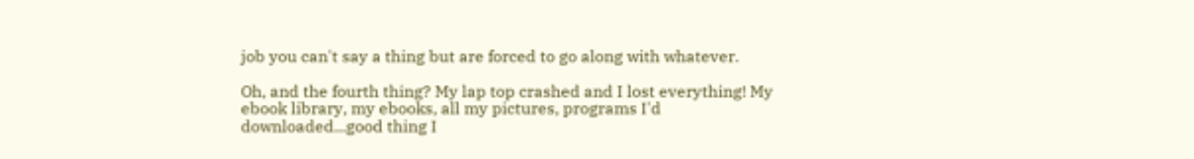job you can't say a thing but are forced to go along with whatever.

Oh, and the fourth thing? My lap top crashed and I lost everything! My ebook library, my ebooks, all my pictures, programs I'd downloaded...good thing I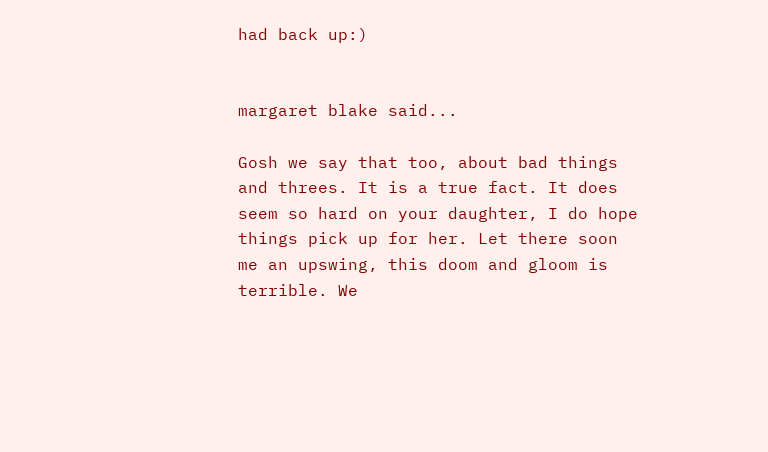had back up:)


margaret blake said...

Gosh we say that too, about bad things and threes. It is a true fact. It does seem so hard on your daughter, I do hope things pick up for her. Let there soon me an upswing, this doom and gloom is terrible. We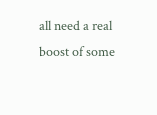all need a real boost of some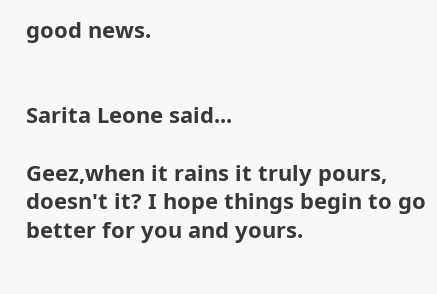good news.


Sarita Leone said...

Geez,when it rains it truly pours, doesn't it? I hope things begin to go better for you and yours.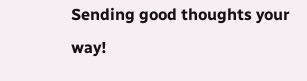Sending good thoughts your way!